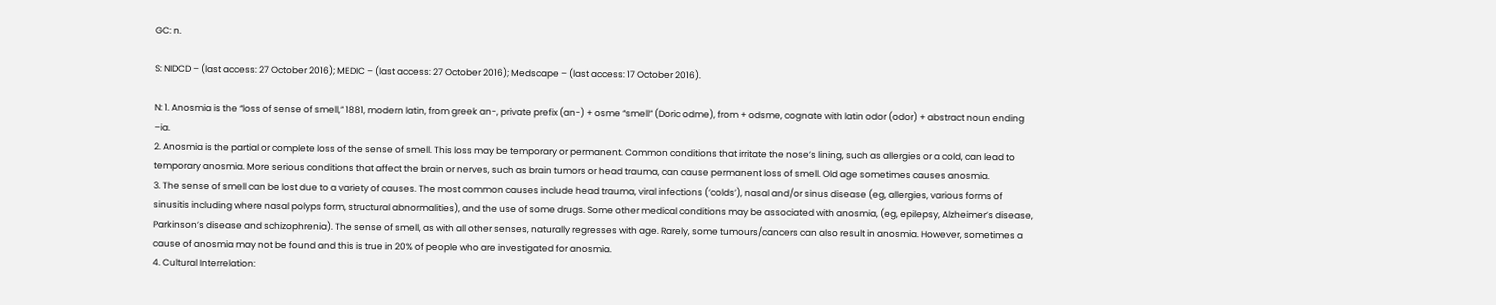GC: n.

S: NIDCD – (last access: 27 October 2016); MEDIC – (last access: 27 October 2016); Medscape – (last access: 17 October 2016).

N: 1. Anosmia is the “loss of sense of smell,” 1881, modern latin, from greek an-, private prefix (an-) + osme “smell” (Doric odme), from + odsme, cognate with latin odor (odor) + abstract noun ending –ia.
2. Anosmia is the partial or complete loss of the sense of smell. This loss may be temporary or permanent. Common conditions that irritate the nose’s lining, such as allergies or a cold, can lead to temporary anosmia. More serious conditions that affect the brain or nerves, such as brain tumors or head trauma, can cause permanent loss of smell. Old age sometimes causes anosmia.
3. The sense of smell can be lost due to a variety of causes. The most common causes include head trauma, viral infections (‘colds’), nasal and/or sinus disease (eg, allergies, various forms of sinusitis including where nasal polyps form, structural abnormalities), and the use of some drugs. Some other medical conditions may be associated with anosmia, (eg, epilepsy, Alzheimer’s disease, Parkinson’s disease and schizophrenia). The sense of smell, as with all other senses, naturally regresses with age. Rarely, some tumours/cancers can also result in anosmia. However, sometimes a cause of anosmia may not be found and this is true in 20% of people who are investigated for anosmia.
4. Cultural Interrelation: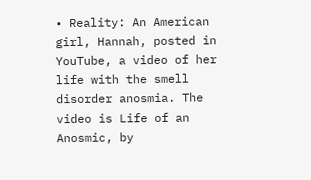• Reality: An American girl, Hannah, posted in YouTube, a video of her life with the smell disorder anosmia. The video is Life of an Anosmic, by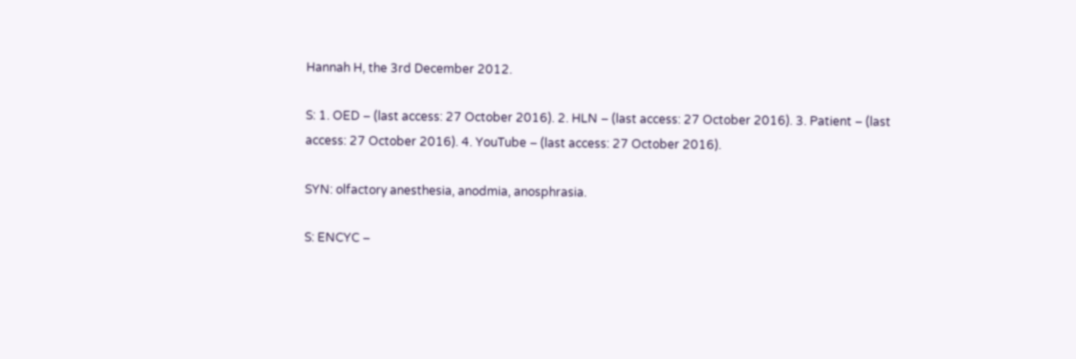Hannah H, the 3rd December 2012.

S: 1. OED – (last access: 27 October 2016). 2. HLN – (last access: 27 October 2016). 3. Patient – (last access: 27 October 2016). 4. YouTube – (last access: 27 October 2016).

SYN: olfactory anesthesia, anodmia, anosphrasia.

S: ENCYC –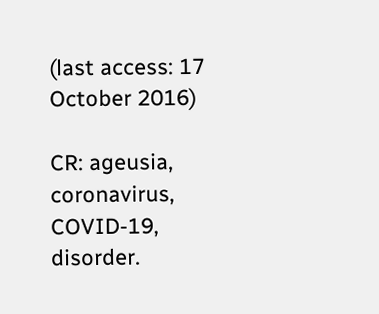(last access: 17 October 2016)

CR: ageusia, coronavirus, COVID-19, disorder.